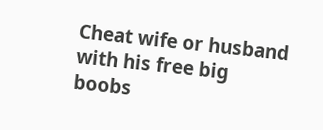Cheat wife or husband with his free big boobs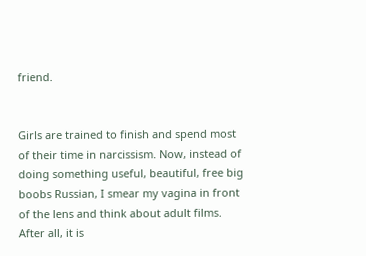friend.


Girls are trained to finish and spend most of their time in narcissism. Now, instead of doing something useful, beautiful, free big boobs Russian, I smear my vagina in front of the lens and think about adult films. After all, it is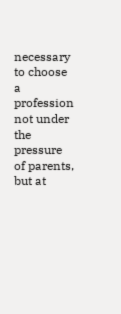necessary to choose a profession not under the pressure of parents, but at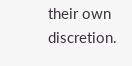their own discretion.